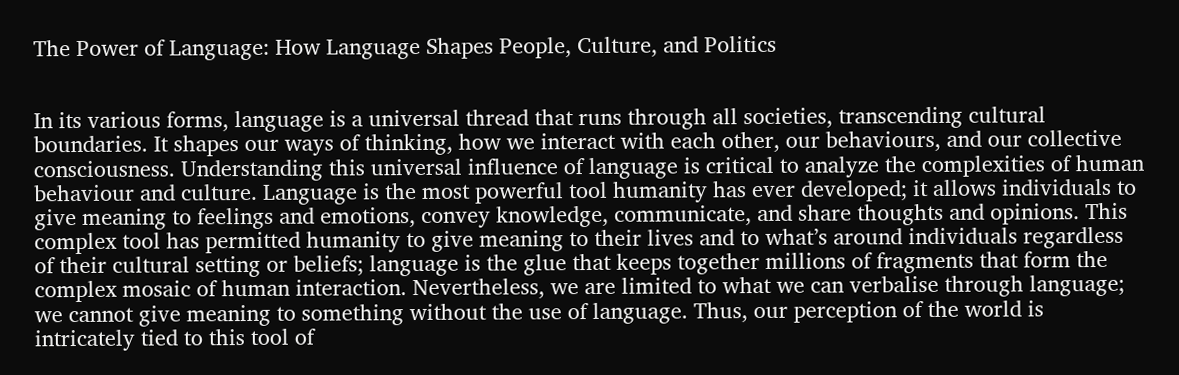The Power of Language: How Language Shapes People, Culture, and Politics


In its various forms, language is a universal thread that runs through all societies, transcending cultural boundaries. It shapes our ways of thinking, how we interact with each other, our behaviours, and our collective consciousness. Understanding this universal influence of language is critical to analyze the complexities of human behaviour and culture. Language is the most powerful tool humanity has ever developed; it allows individuals to give meaning to feelings and emotions, convey knowledge, communicate, and share thoughts and opinions. This complex tool has permitted humanity to give meaning to their lives and to what’s around individuals regardless of their cultural setting or beliefs; language is the glue that keeps together millions of fragments that form the complex mosaic of human interaction. Nevertheless, we are limited to what we can verbalise through language; we cannot give meaning to something without the use of language. Thus, our perception of the world is intricately tied to this tool of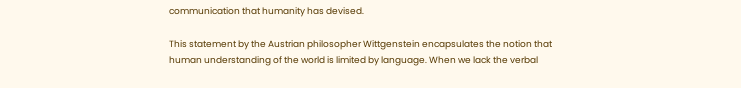communication that humanity has devised.

This statement by the Austrian philosopher Wittgenstein encapsulates the notion that human understanding of the world is limited by language. When we lack the verbal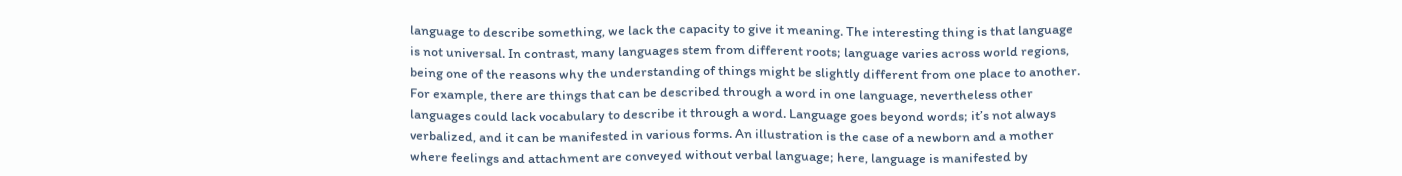language to describe something, we lack the capacity to give it meaning. The interesting thing is that language is not universal. In contrast, many languages stem from different roots; language varies across world regions, being one of the reasons why the understanding of things might be slightly different from one place to another. For example, there are things that can be described through a word in one language, nevertheless other languages could lack vocabulary to describe it through a word. Language goes beyond words; it’s not always verbalized, and it can be manifested in various forms. An illustration is the case of a newborn and a mother where feelings and attachment are conveyed without verbal language; here, language is manifested by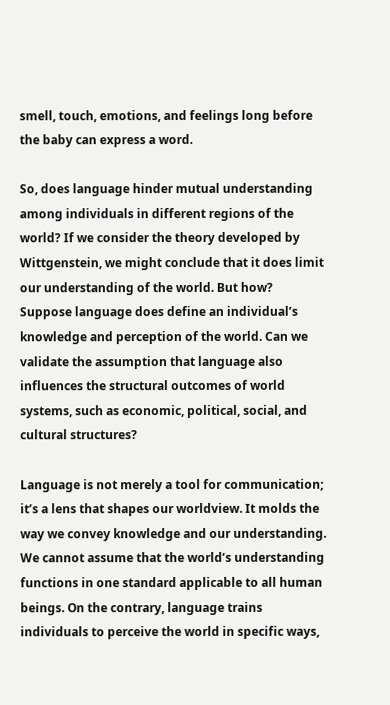smell, touch, emotions, and feelings long before the baby can express a word.

So, does language hinder mutual understanding among individuals in different regions of the world? If we consider the theory developed by Wittgenstein, we might conclude that it does limit our understanding of the world. But how? Suppose language does define an individual’s knowledge and perception of the world. Can we validate the assumption that language also influences the structural outcomes of world systems, such as economic, political, social, and cultural structures?

Language is not merely a tool for communication; it’s a lens that shapes our worldview. It molds the way we convey knowledge and our understanding. We cannot assume that the world’s understanding functions in one standard applicable to all human beings. On the contrary, language trains individuals to perceive the world in specific ways,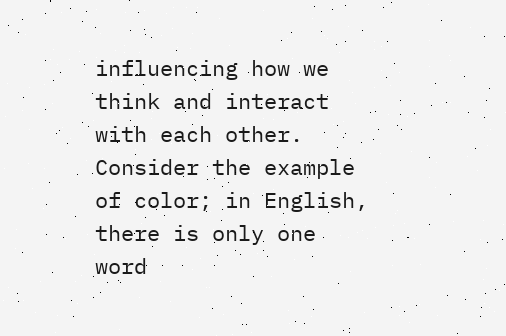influencing how we think and interact with each other. Consider the example of color; in English, there is only one word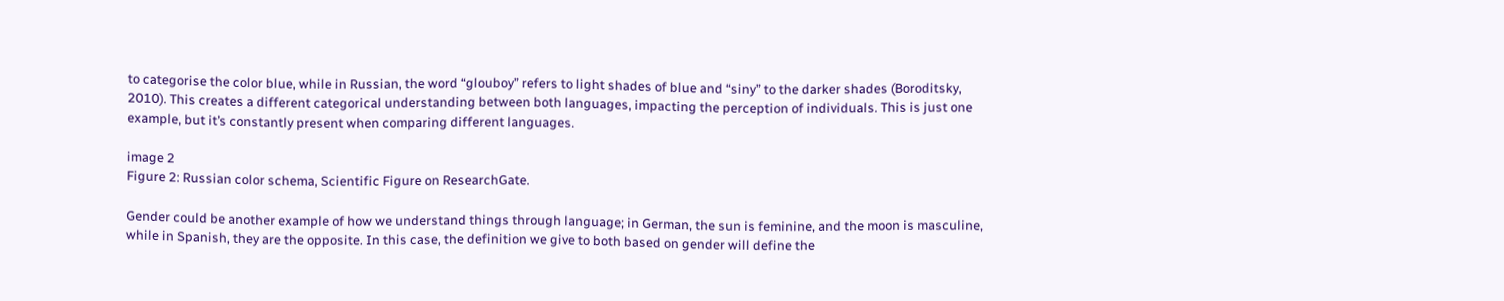to categorise the color blue, while in Russian, the word “glouboy” refers to light shades of blue and “siny” to the darker shades (Boroditsky, 2010). This creates a different categorical understanding between both languages, impacting the perception of individuals. This is just one example, but it’s constantly present when comparing different languages.

image 2
Figure 2: Russian color schema, Scientific Figure on ResearchGate.

Gender could be another example of how we understand things through language; in German, the sun is feminine, and the moon is masculine, while in Spanish, they are the opposite. In this case, the definition we give to both based on gender will define the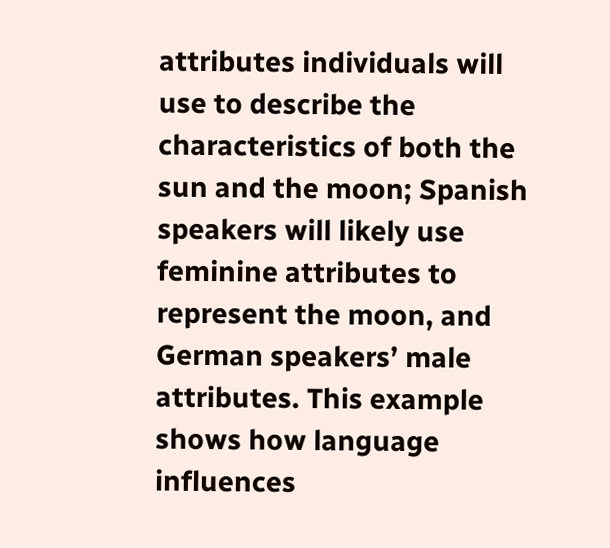attributes individuals will use to describe the characteristics of both the sun and the moon; Spanish speakers will likely use feminine attributes to represent the moon, and German speakers’ male attributes. This example shows how language influences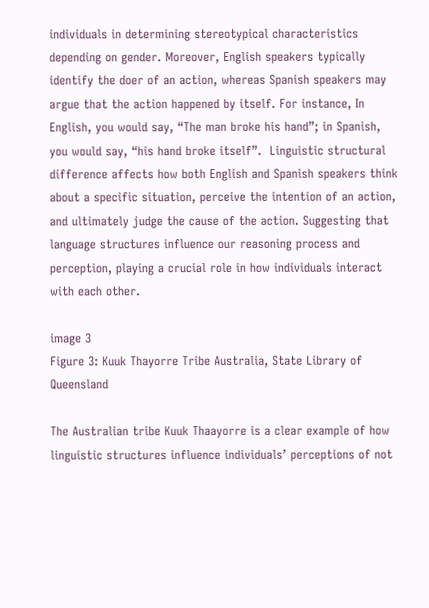individuals in determining stereotypical characteristics depending on gender. Moreover, English speakers typically identify the doer of an action, whereas Spanish speakers may argue that the action happened by itself. For instance, In English, you would say, “The man broke his hand”; in Spanish, you would say, “his hand broke itself”.  Linguistic structural difference affects how both English and Spanish speakers think about a specific situation, perceive the intention of an action, and ultimately judge the cause of the action. Suggesting that language structures influence our reasoning process and perception, playing a crucial role in how individuals interact with each other.

image 3
Figure 3: Kuuk Thayorre Tribe Australia, State Library of Queensland

The Australian tribe Kuuk Thaayorre is a clear example of how linguistic structures influence individuals’ perceptions of not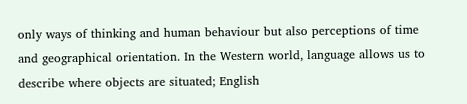only ways of thinking and human behaviour but also perceptions of time and geographical orientation. In the Western world, language allows us to describe where objects are situated; English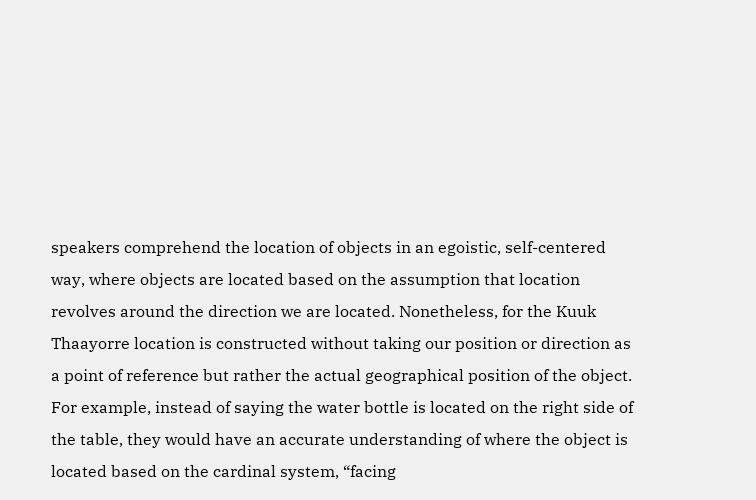speakers comprehend the location of objects in an egoistic, self-centered way, where objects are located based on the assumption that location revolves around the direction we are located. Nonetheless, for the Kuuk Thaayorre location is constructed without taking our position or direction as a point of reference but rather the actual geographical position of the object. For example, instead of saying the water bottle is located on the right side of the table, they would have an accurate understanding of where the object is located based on the cardinal system, “facing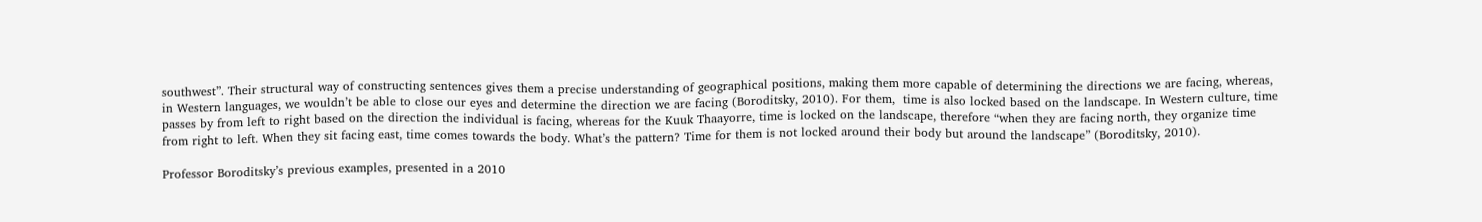southwest”. Their structural way of constructing sentences gives them a precise understanding of geographical positions, making them more capable of determining the directions we are facing, whereas, in Western languages, we wouldn’t be able to close our eyes and determine the direction we are facing (Boroditsky, 2010). For them,  time is also locked based on the landscape. In Western culture, time passes by from left to right based on the direction the individual is facing, whereas for the Kuuk Thaayorre, time is locked on the landscape, therefore “when they are facing north, they organize time from right to left. When they sit facing east, time comes towards the body. What’s the pattern? Time for them is not locked around their body but around the landscape” (Boroditsky, 2010).

Professor Boroditsky’s previous examples, presented in a 2010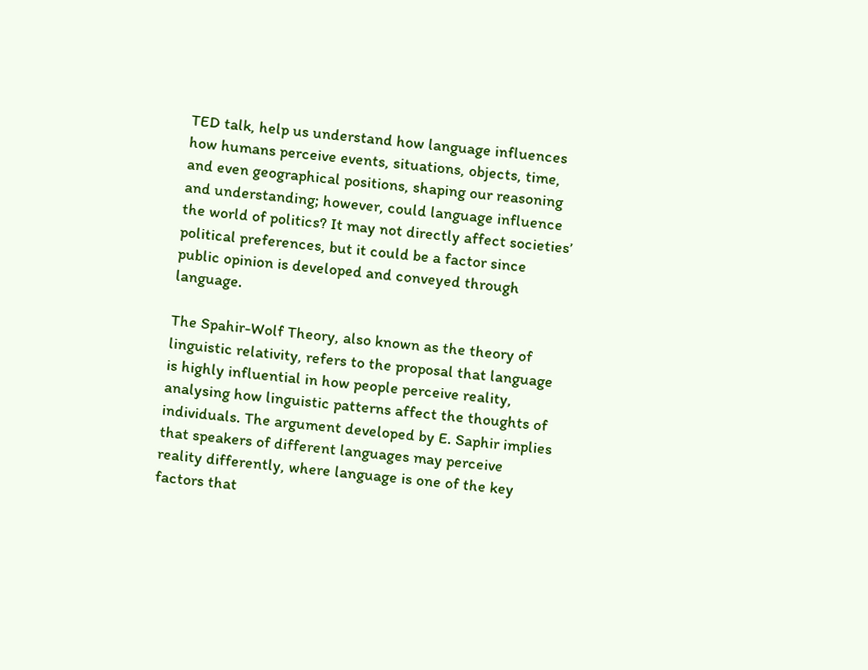TED talk, help us understand how language influences how humans perceive events, situations, objects, time, and even geographical positions, shaping our reasoning and understanding; however, could language influence the world of politics? It may not directly affect societies’ political preferences, but it could be a factor since public opinion is developed and conveyed through language.

The Spahir-Wolf Theory, also known as the theory of linguistic relativity, refers to the proposal that language is highly influential in how people perceive reality, analysing how linguistic patterns affect the thoughts of individuals. The argument developed by E. Saphir implies that speakers of different languages may perceive reality differently, where language is one of the key factors that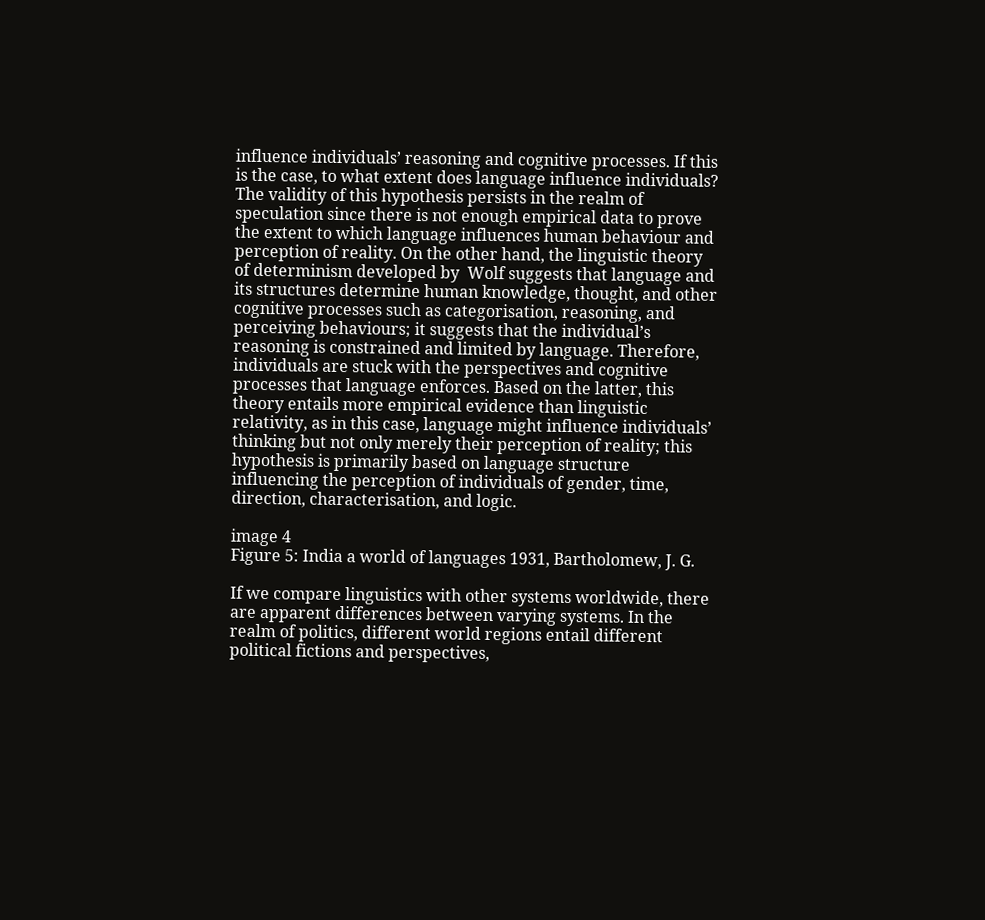influence individuals’ reasoning and cognitive processes. If this is the case, to what extent does language influence individuals? The validity of this hypothesis persists in the realm of speculation since there is not enough empirical data to prove the extent to which language influences human behaviour and perception of reality. On the other hand, the linguistic theory of determinism developed by  Wolf suggests that language and its structures determine human knowledge, thought, and other cognitive processes such as categorisation, reasoning, and perceiving behaviours; it suggests that the individual’s reasoning is constrained and limited by language. Therefore, individuals are stuck with the perspectives and cognitive processes that language enforces. Based on the latter, this theory entails more empirical evidence than linguistic relativity, as in this case, language might influence individuals’ thinking but not only merely their perception of reality; this hypothesis is primarily based on language structure influencing the perception of individuals of gender, time, direction, characterisation, and logic.

image 4
Figure 5: India a world of languages 1931, Bartholomew, J. G.

If we compare linguistics with other systems worldwide, there are apparent differences between varying systems. In the realm of politics, different world regions entail different political fictions and perspectives,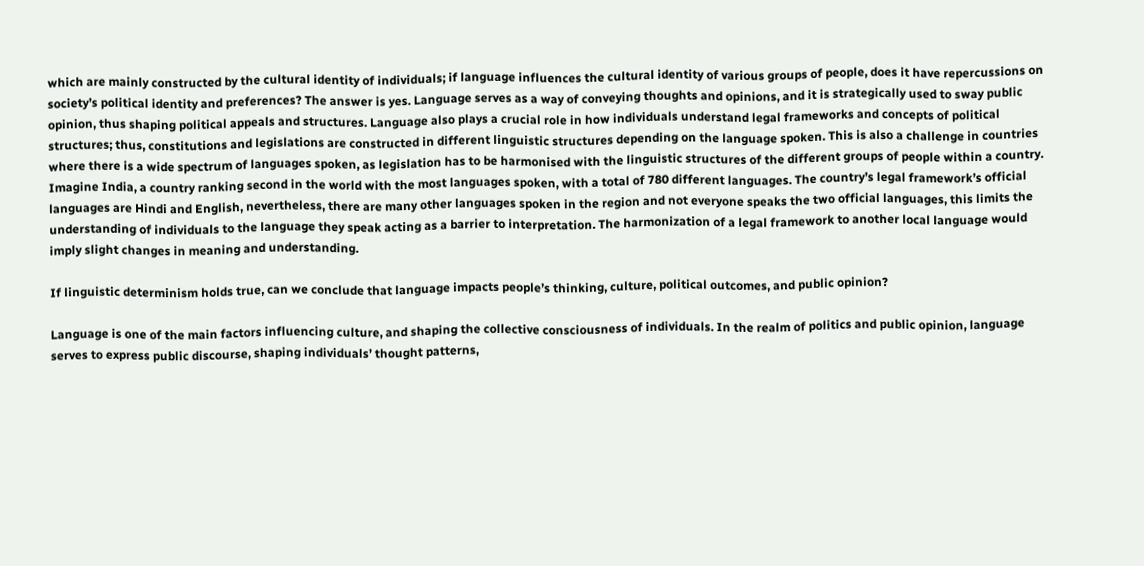which are mainly constructed by the cultural identity of individuals; if language influences the cultural identity of various groups of people, does it have repercussions on society’s political identity and preferences? The answer is yes. Language serves as a way of conveying thoughts and opinions, and it is strategically used to sway public opinion, thus shaping political appeals and structures. Language also plays a crucial role in how individuals understand legal frameworks and concepts of political structures; thus, constitutions and legislations are constructed in different linguistic structures depending on the language spoken. This is also a challenge in countries where there is a wide spectrum of languages spoken, as legislation has to be harmonised with the linguistic structures of the different groups of people within a country. Imagine India, a country ranking second in the world with the most languages spoken, with a total of 780 different languages. The country’s legal framework’s official languages are Hindi and English, nevertheless, there are many other languages spoken in the region and not everyone speaks the two official languages, this limits the understanding of individuals to the language they speak acting as a barrier to interpretation. The harmonization of a legal framework to another local language would imply slight changes in meaning and understanding.

If linguistic determinism holds true, can we conclude that language impacts people’s thinking, culture, political outcomes, and public opinion?

Language is one of the main factors influencing culture, and shaping the collective consciousness of individuals. In the realm of politics and public opinion, language serves to express public discourse, shaping individuals’ thought patterns,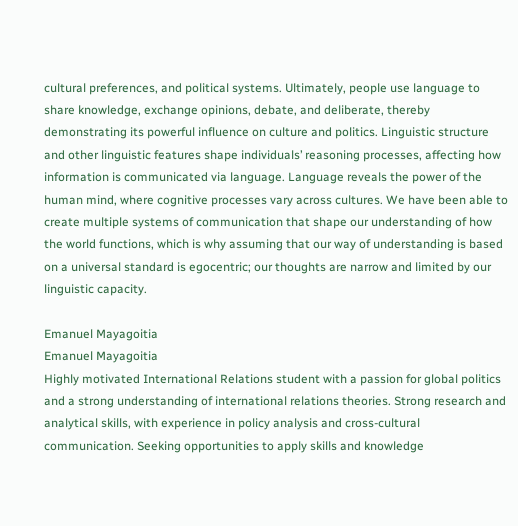cultural preferences, and political systems. Ultimately, people use language to share knowledge, exchange opinions, debate, and deliberate, thereby demonstrating its powerful influence on culture and politics. Linguistic structure and other linguistic features shape individuals’ reasoning processes, affecting how information is communicated via language. Language reveals the power of the human mind, where cognitive processes vary across cultures. We have been able to create multiple systems of communication that shape our understanding of how the world functions, which is why assuming that our way of understanding is based on a universal standard is egocentric; our thoughts are narrow and limited by our linguistic capacity.

Emanuel Mayagoitia
Emanuel Mayagoitia
Highly motivated International Relations student with a passion for global politics and a strong understanding of international relations theories. Strong research and analytical skills, with experience in policy analysis and cross-cultural communication. Seeking opportunities to apply skills and knowledge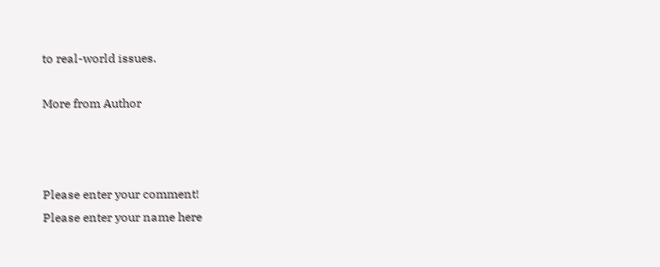to real-world issues.

More from Author



Please enter your comment!
Please enter your name here